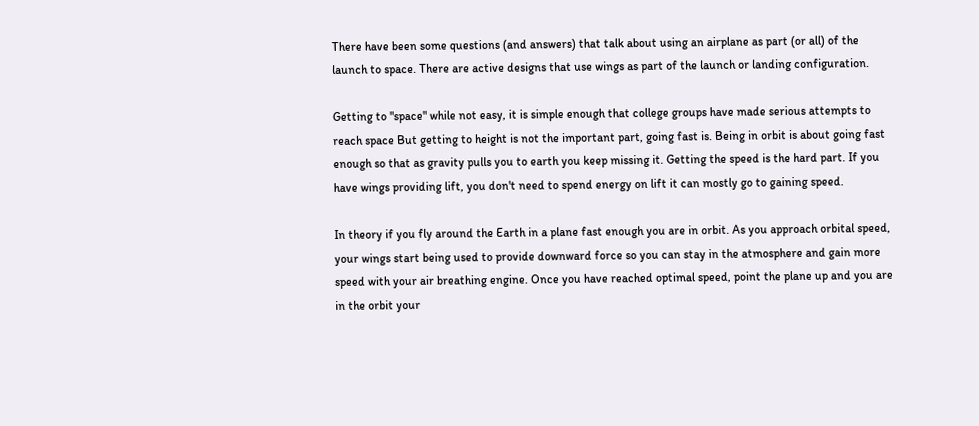There have been some questions (and answers) that talk about using an airplane as part (or all) of the launch to space. There are active designs that use wings as part of the launch or landing configuration.

Getting to "space" while not easy, it is simple enough that college groups have made serious attempts to reach space But getting to height is not the important part, going fast is. Being in orbit is about going fast enough so that as gravity pulls you to earth you keep missing it. Getting the speed is the hard part. If you have wings providing lift, you don't need to spend energy on lift it can mostly go to gaining speed.

In theory if you fly around the Earth in a plane fast enough you are in orbit. As you approach orbital speed, your wings start being used to provide downward force so you can stay in the atmosphere and gain more speed with your air breathing engine. Once you have reached optimal speed, point the plane up and you are in the orbit your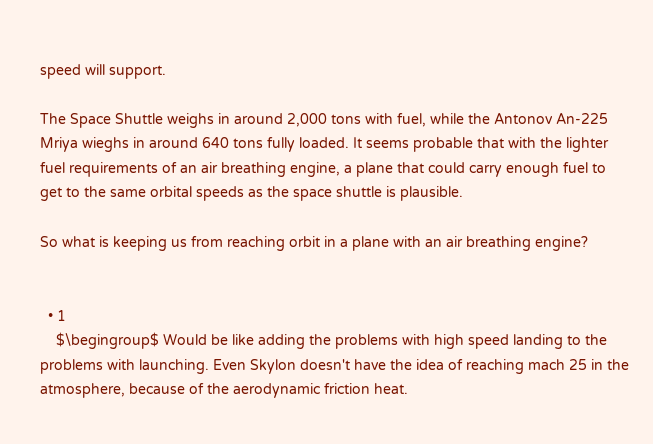speed will support.

The Space Shuttle weighs in around 2,000 tons with fuel, while the Antonov An-225 Mriya wieghs in around 640 tons fully loaded. It seems probable that with the lighter fuel requirements of an air breathing engine, a plane that could carry enough fuel to get to the same orbital speeds as the space shuttle is plausible.

So what is keeping us from reaching orbit in a plane with an air breathing engine?


  • 1
    $\begingroup$ Would be like adding the problems with high speed landing to the problems with launching. Even Skylon doesn't have the idea of reaching mach 25 in the atmosphere, because of the aerodynamic friction heat.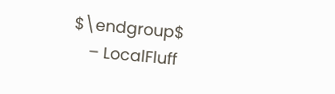$\endgroup$
    – LocalFluff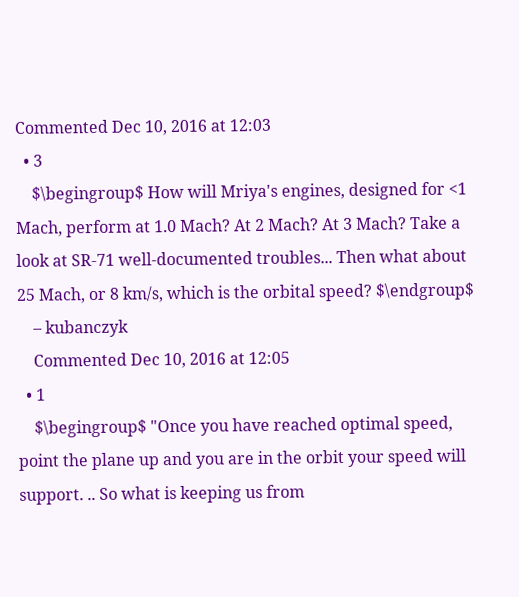Commented Dec 10, 2016 at 12:03
  • 3
    $\begingroup$ How will Mriya's engines, designed for <1 Mach, perform at 1.0 Mach? At 2 Mach? At 3 Mach? Take a look at SR-71 well-documented troubles... Then what about 25 Mach, or 8 km/s, which is the orbital speed? $\endgroup$
    – kubanczyk
    Commented Dec 10, 2016 at 12:05
  • 1
    $\begingroup$ "Once you have reached optimal speed, point the plane up and you are in the orbit your speed will support. .. So what is keeping us from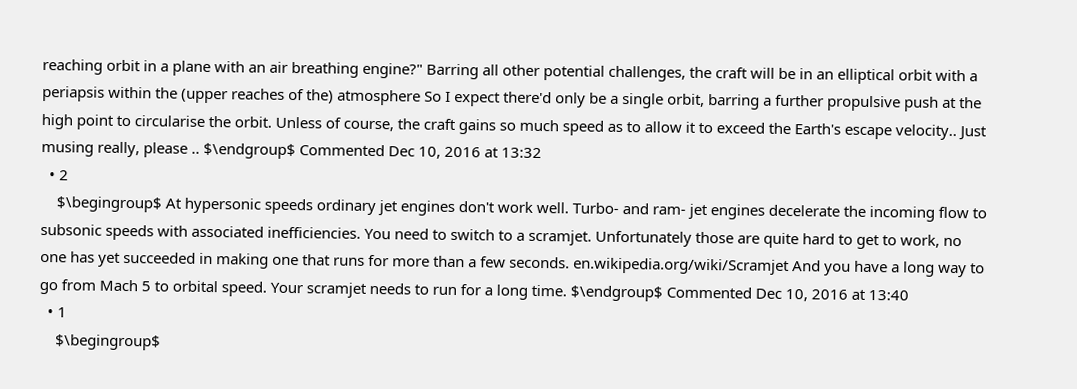reaching orbit in a plane with an air breathing engine?" Barring all other potential challenges, the craft will be in an elliptical orbit with a periapsis within the (upper reaches of the) atmosphere So I expect there'd only be a single orbit, barring a further propulsive push at the high point to circularise the orbit. Unless of course, the craft gains so much speed as to allow it to exceed the Earth's escape velocity.. Just musing really, please .. $\endgroup$ Commented Dec 10, 2016 at 13:32
  • 2
    $\begingroup$ At hypersonic speeds ordinary jet engines don't work well. Turbo- and ram- jet engines decelerate the incoming flow to subsonic speeds with associated inefficiencies. You need to switch to a scramjet. Unfortunately those are quite hard to get to work, no one has yet succeeded in making one that runs for more than a few seconds. en.wikipedia.org/wiki/Scramjet And you have a long way to go from Mach 5 to orbital speed. Your scramjet needs to run for a long time. $\endgroup$ Commented Dec 10, 2016 at 13:40
  • 1
    $\begingroup$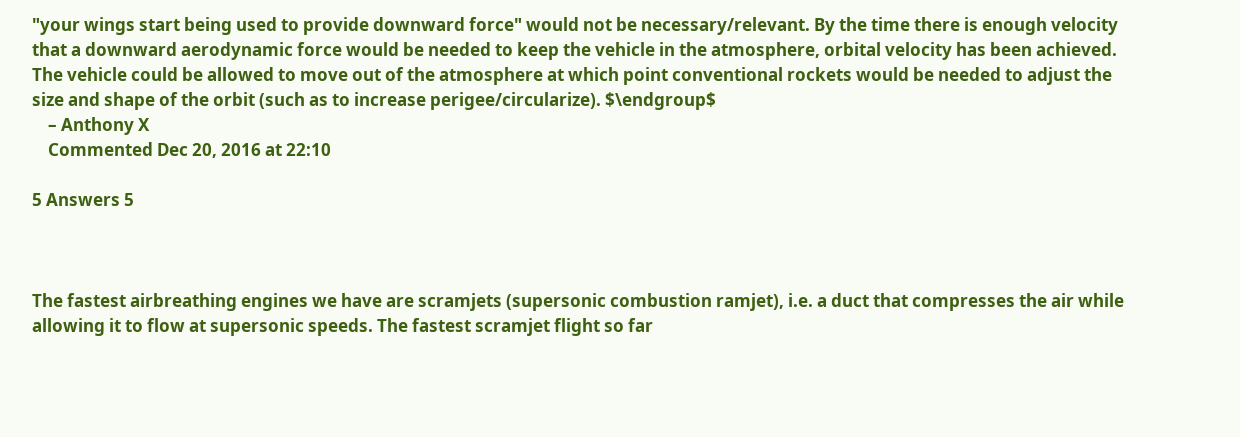"your wings start being used to provide downward force" would not be necessary/relevant. By the time there is enough velocity that a downward aerodynamic force would be needed to keep the vehicle in the atmosphere, orbital velocity has been achieved. The vehicle could be allowed to move out of the atmosphere at which point conventional rockets would be needed to adjust the size and shape of the orbit (such as to increase perigee/circularize). $\endgroup$
    – Anthony X
    Commented Dec 20, 2016 at 22:10

5 Answers 5



The fastest airbreathing engines we have are scramjets (supersonic combustion ramjet), i.e. a duct that compresses the air while allowing it to flow at supersonic speeds. The fastest scramjet flight so far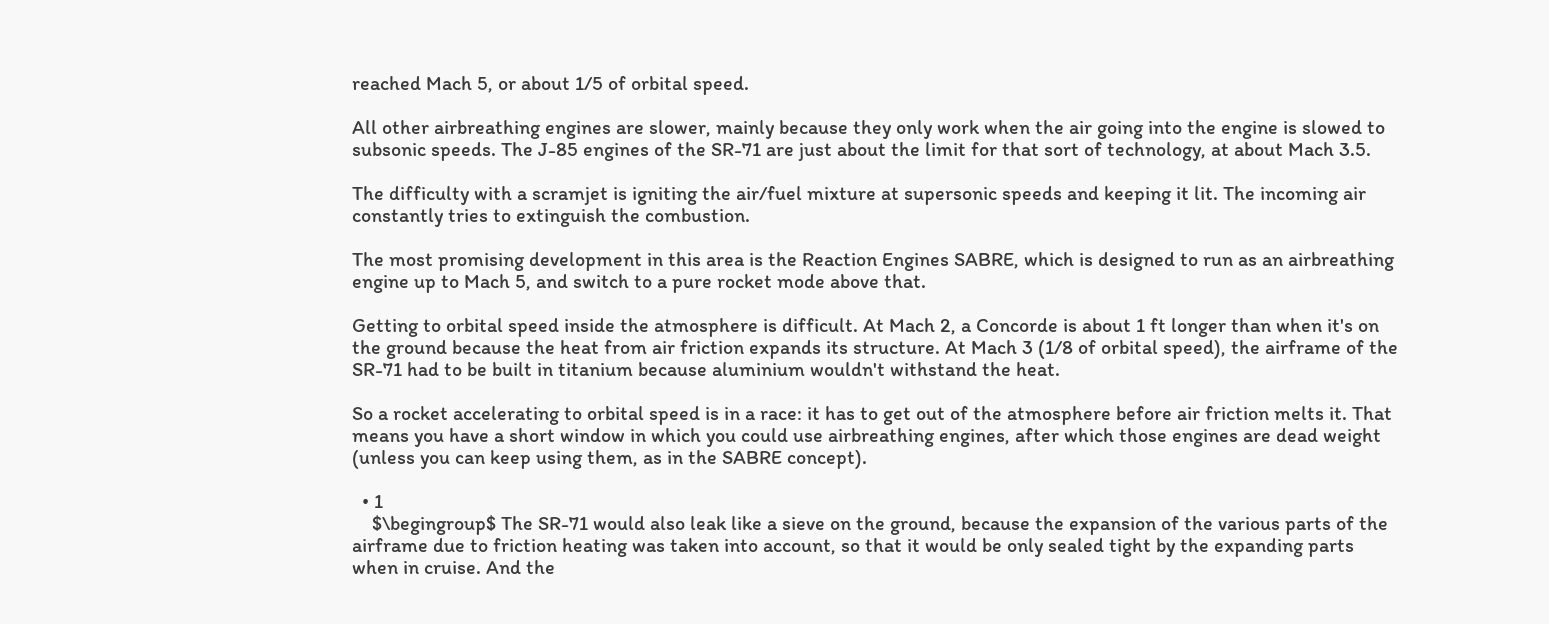reached Mach 5, or about 1/5 of orbital speed.

All other airbreathing engines are slower, mainly because they only work when the air going into the engine is slowed to subsonic speeds. The J-85 engines of the SR-71 are just about the limit for that sort of technology, at about Mach 3.5.

The difficulty with a scramjet is igniting the air/fuel mixture at supersonic speeds and keeping it lit. The incoming air constantly tries to extinguish the combustion.

The most promising development in this area is the Reaction Engines SABRE, which is designed to run as an airbreathing engine up to Mach 5, and switch to a pure rocket mode above that.

Getting to orbital speed inside the atmosphere is difficult. At Mach 2, a Concorde is about 1 ft longer than when it's on the ground because the heat from air friction expands its structure. At Mach 3 (1/8 of orbital speed), the airframe of the SR-71 had to be built in titanium because aluminium wouldn't withstand the heat.

So a rocket accelerating to orbital speed is in a race: it has to get out of the atmosphere before air friction melts it. That means you have a short window in which you could use airbreathing engines, after which those engines are dead weight (unless you can keep using them, as in the SABRE concept).

  • 1
    $\begingroup$ The SR-71 would also leak like a sieve on the ground, because the expansion of the various parts of the airframe due to friction heating was taken into account, so that it would be only sealed tight by the expanding parts when in cruise. And the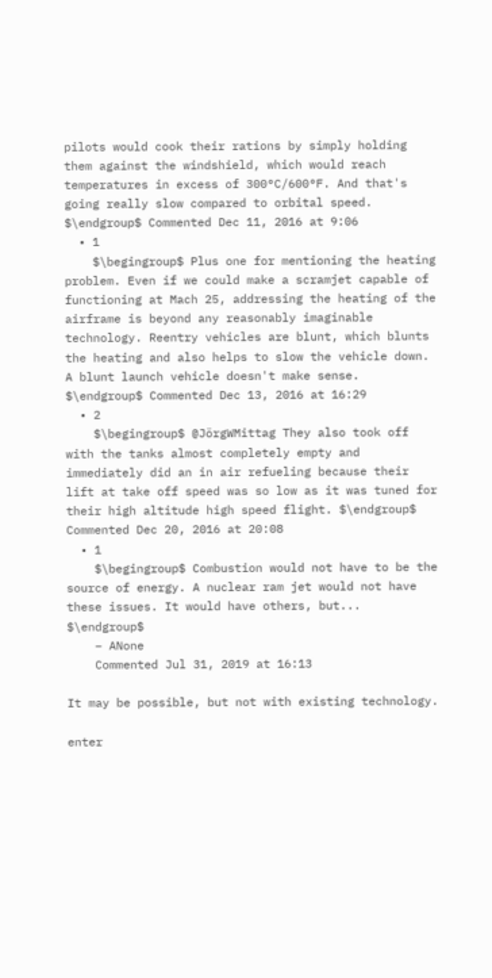pilots would cook their rations by simply holding them against the windshield, which would reach temperatures in excess of 300°C/600°F. And that's going really slow compared to orbital speed. $\endgroup$ Commented Dec 11, 2016 at 9:06
  • 1
    $\begingroup$ Plus one for mentioning the heating problem. Even if we could make a scramjet capable of functioning at Mach 25, addressing the heating of the airframe is beyond any reasonably imaginable technology. Reentry vehicles are blunt, which blunts the heating and also helps to slow the vehicle down. A blunt launch vehicle doesn't make sense. $\endgroup$ Commented Dec 13, 2016 at 16:29
  • 2
    $\begingroup$ @JörgWMittag They also took off with the tanks almost completely empty and immediately did an in air refueling because their lift at take off speed was so low as it was tuned for their high altitude high speed flight. $\endgroup$ Commented Dec 20, 2016 at 20:08
  • 1
    $\begingroup$ Combustion would not have to be the source of energy. A nuclear ram jet would not have these issues. It would have others, but... $\endgroup$
    – ANone
    Commented Jul 31, 2019 at 16:13

It may be possible, but not with existing technology.

enter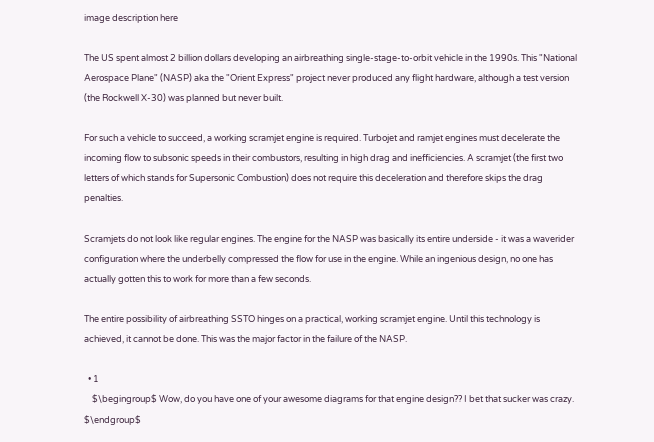image description here

The US spent almost 2 billion dollars developing an airbreathing single-stage-to-orbit vehicle in the 1990s. This "National Aerospace Plane" (NASP) aka the "Orient Express" project never produced any flight hardware, although a test version (the Rockwell X-30) was planned but never built.

For such a vehicle to succeed, a working scramjet engine is required. Turbojet and ramjet engines must decelerate the incoming flow to subsonic speeds in their combustors, resulting in high drag and inefficiencies. A scramjet (the first two letters of which stands for Supersonic Combustion) does not require this deceleration and therefore skips the drag penalties.

Scramjets do not look like regular engines. The engine for the NASP was basically its entire underside - it was a waverider configuration where the underbelly compressed the flow for use in the engine. While an ingenious design, no one has actually gotten this to work for more than a few seconds.

The entire possibility of airbreathing SSTO hinges on a practical, working scramjet engine. Until this technology is achieved, it cannot be done. This was the major factor in the failure of the NASP.

  • 1
    $\begingroup$ Wow, do you have one of your awesome diagrams for that engine design?? I bet that sucker was crazy. $\endgroup$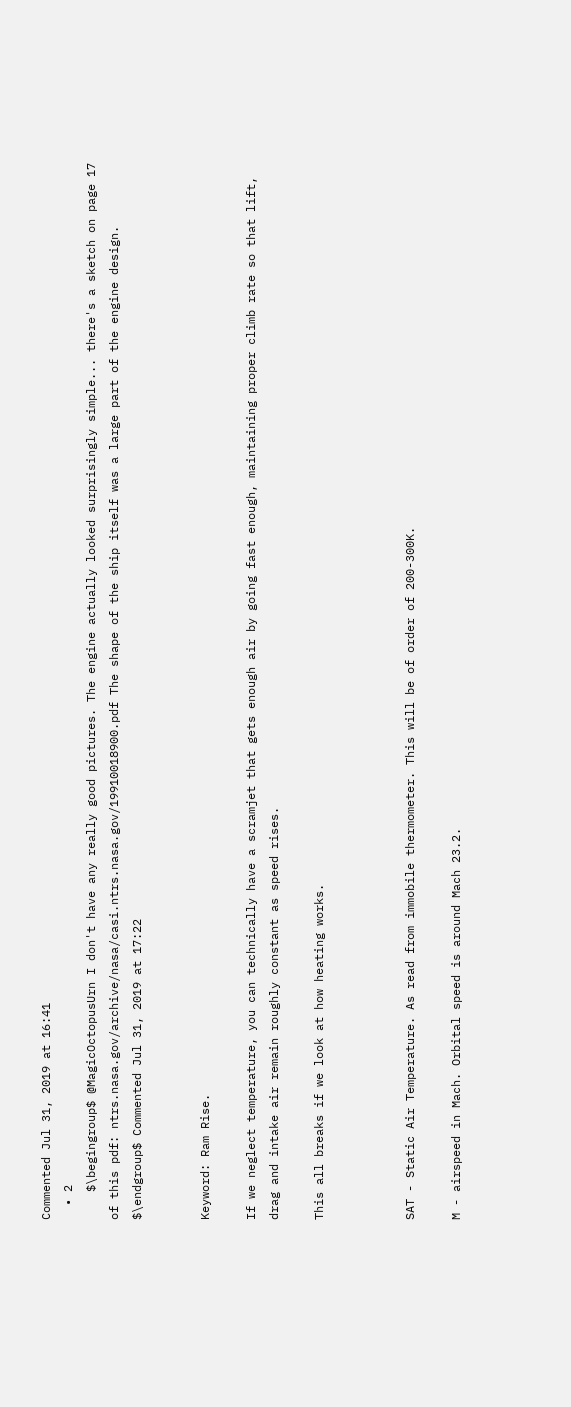Commented Jul 31, 2019 at 16:41
  • 2
    $\begingroup$ @MagicOctopusUrn I don't have any really good pictures. The engine actually looked surprisingly simple... there's a sketch on page 17 of this pdf: ntrs.nasa.gov/archive/nasa/casi.ntrs.nasa.gov/19910018900.pdf The shape of the ship itself was a large part of the engine design. $\endgroup$ Commented Jul 31, 2019 at 17:22


Keyword: Ram Rise.

If we neglect temperature, you can technically have a scramjet that gets enough air by going fast enough, maintaining proper climb rate so that lift, drag and intake air remain roughly constant as speed rises.

This all breaks if we look at how heating works.



SAT - Static Air Temperature. As read from immobile thermometer. This will be of order of 200-300K.

M - airspeed in Mach. Orbital speed is around Mach 23.2.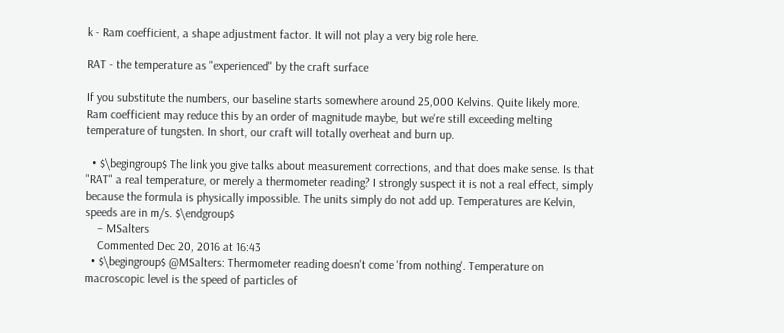k - Ram coefficient, a shape adjustment factor. It will not play a very big role here.

RAT - the temperature as "experienced" by the craft surface

If you substitute the numbers, our baseline starts somewhere around 25,000 Kelvins. Quite likely more. Ram coefficient may reduce this by an order of magnitude maybe, but we're still exceeding melting temperature of tungsten. In short, our craft will totally overheat and burn up.

  • $\begingroup$ The link you give talks about measurement corrections, and that does make sense. Is that "RAT" a real temperature, or merely a thermometer reading? I strongly suspect it is not a real effect, simply because the formula is physically impossible. The units simply do not add up. Temperatures are Kelvin, speeds are in m/s. $\endgroup$
    – MSalters
    Commented Dec 20, 2016 at 16:43
  • $\begingroup$ @MSalters: Thermometer reading doesn't come 'from nothing'. Temperature on macroscopic level is the speed of particles of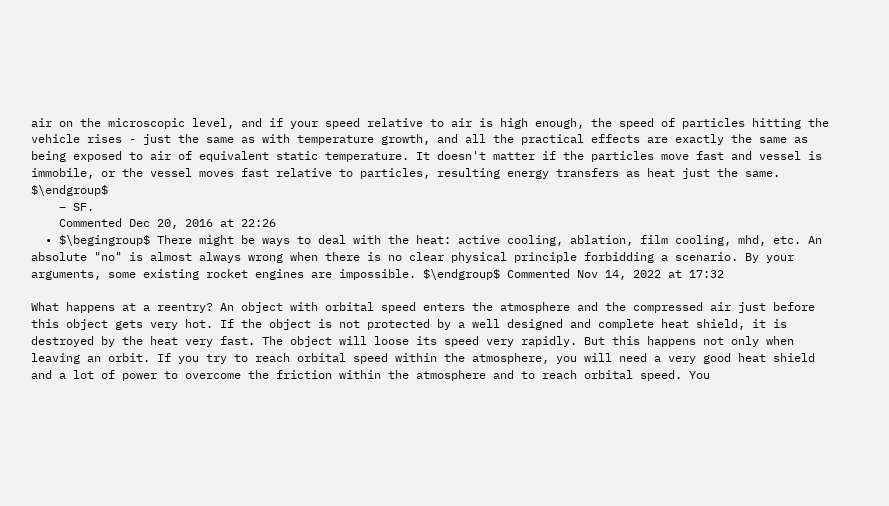air on the microscopic level, and if your speed relative to air is high enough, the speed of particles hitting the vehicle rises - just the same as with temperature growth, and all the practical effects are exactly the same as being exposed to air of equivalent static temperature. It doesn't matter if the particles move fast and vessel is immobile, or the vessel moves fast relative to particles, resulting energy transfers as heat just the same. $\endgroup$
    – SF.
    Commented Dec 20, 2016 at 22:26
  • $\begingroup$ There might be ways to deal with the heat: active cooling, ablation, film cooling, mhd, etc. An absolute "no" is almost always wrong when there is no clear physical principle forbidding a scenario. By your arguments, some existing rocket engines are impossible. $\endgroup$ Commented Nov 14, 2022 at 17:32

What happens at a reentry? An object with orbital speed enters the atmosphere and the compressed air just before this object gets very hot. If the object is not protected by a well designed and complete heat shield, it is destroyed by the heat very fast. The object will loose its speed very rapidly. But this happens not only when leaving an orbit. If you try to reach orbital speed within the atmosphere, you will need a very good heat shield and a lot of power to overcome the friction within the atmosphere and to reach orbital speed. You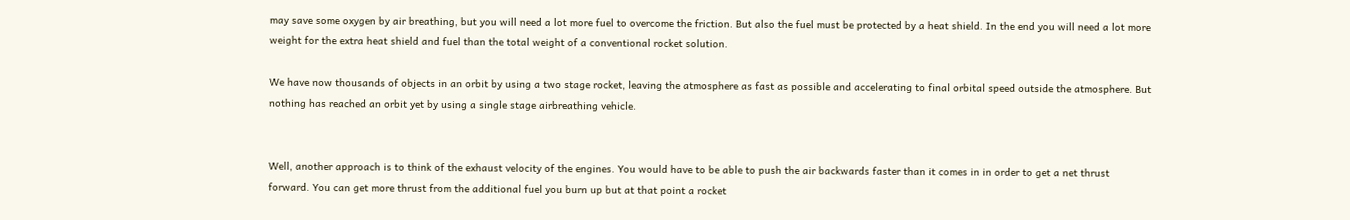may save some oxygen by air breathing, but you will need a lot more fuel to overcome the friction. But also the fuel must be protected by a heat shield. In the end you will need a lot more weight for the extra heat shield and fuel than the total weight of a conventional rocket solution.

We have now thousands of objects in an orbit by using a two stage rocket, leaving the atmosphere as fast as possible and accelerating to final orbital speed outside the atmosphere. But nothing has reached an orbit yet by using a single stage airbreathing vehicle.


Well, another approach is to think of the exhaust velocity of the engines. You would have to be able to push the air backwards faster than it comes in in order to get a net thrust forward. You can get more thrust from the additional fuel you burn up but at that point a rocket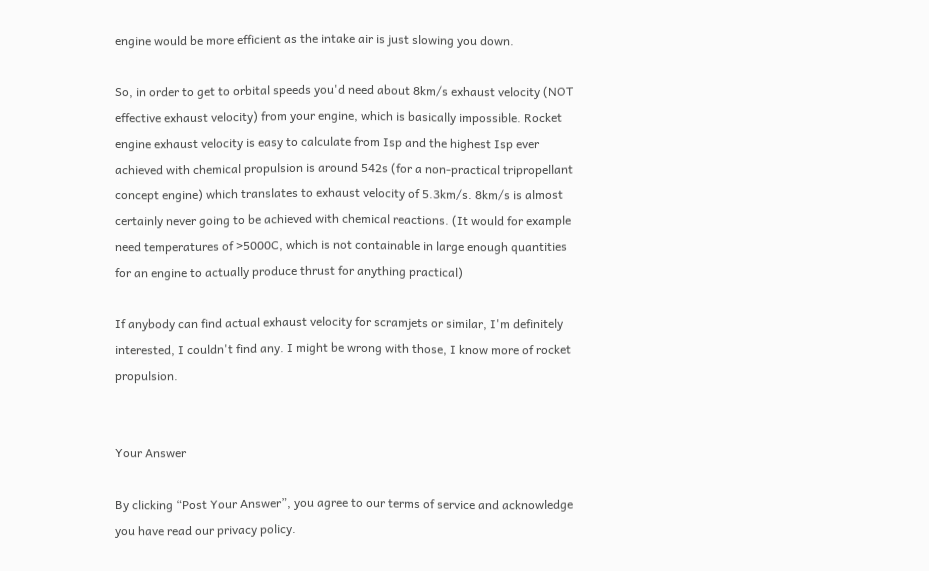engine would be more efficient as the intake air is just slowing you down.

So, in order to get to orbital speeds you'd need about 8km/s exhaust velocity (NOT effective exhaust velocity) from your engine, which is basically impossible. Rocket engine exhaust velocity is easy to calculate from Isp and the highest Isp ever achieved with chemical propulsion is around 542s (for a non-practical tripropellant concept engine) which translates to exhaust velocity of 5.3km/s. 8km/s is almost certainly never going to be achieved with chemical reactions. (It would for example need temperatures of >5000C, which is not containable in large enough quantities for an engine to actually produce thrust for anything practical)

If anybody can find actual exhaust velocity for scramjets or similar, I'm definitely interested, I couldn't find any. I might be wrong with those, I know more of rocket propulsion.


Your Answer

By clicking “Post Your Answer”, you agree to our terms of service and acknowledge you have read our privacy policy.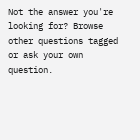Not the answer you're looking for? Browse other questions tagged or ask your own question.